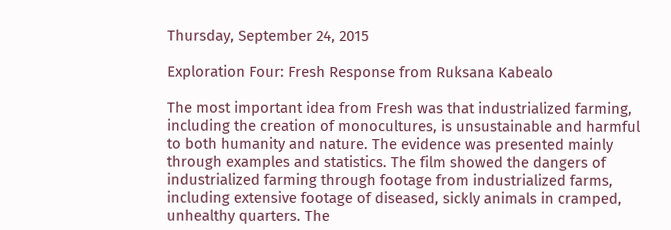Thursday, September 24, 2015

Exploration Four: Fresh Response from Ruksana Kabealo

The most important idea from Fresh was that industrialized farming, including the creation of monocultures, is unsustainable and harmful to both humanity and nature. The evidence was presented mainly through examples and statistics. The film showed the dangers of industrialized farming through footage from industrialized farms, including extensive footage of diseased, sickly animals in cramped, unhealthy quarters. The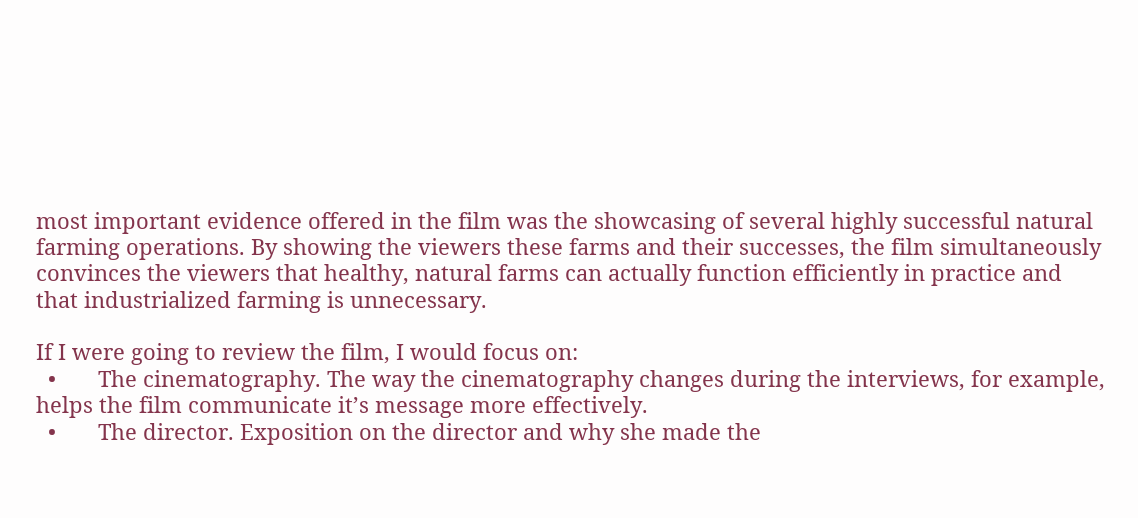most important evidence offered in the film was the showcasing of several highly successful natural farming operations. By showing the viewers these farms and their successes, the film simultaneously convinces the viewers that healthy, natural farms can actually function efficiently in practice and that industrialized farming is unnecessary.

If I were going to review the film, I would focus on:
  •       The cinematography. The way the cinematography changes during the interviews, for example, helps the film communicate it’s message more effectively.
  •       The director. Exposition on the director and why she made the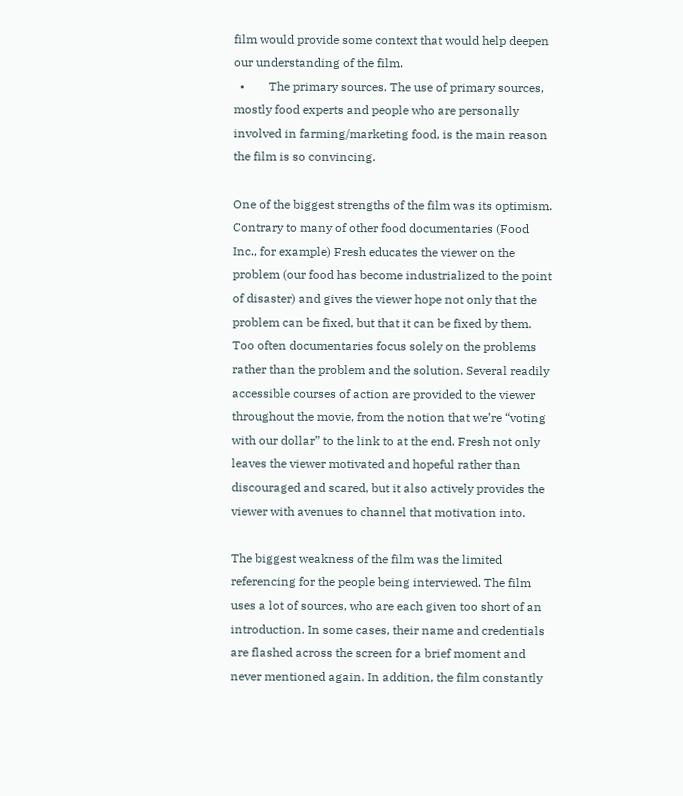film would provide some context that would help deepen our understanding of the film.
  •        The primary sources. The use of primary sources, mostly food experts and people who are personally involved in farming/marketing food, is the main reason the film is so convincing.

One of the biggest strengths of the film was its optimism. Contrary to many of other food documentaries (Food Inc., for example) Fresh educates the viewer on the problem (our food has become industrialized to the point of disaster) and gives the viewer hope not only that the problem can be fixed, but that it can be fixed by them. Too often documentaries focus solely on the problems rather than the problem and the solution. Several readily accessible courses of action are provided to the viewer throughout the movie, from the notion that we’re “voting with our dollar” to the link to at the end. Fresh not only leaves the viewer motivated and hopeful rather than discouraged and scared, but it also actively provides the viewer with avenues to channel that motivation into.

The biggest weakness of the film was the limited referencing for the people being interviewed. The film uses a lot of sources, who are each given too short of an introduction. In some cases, their name and credentials are flashed across the screen for a brief moment and never mentioned again. In addition, the film constantly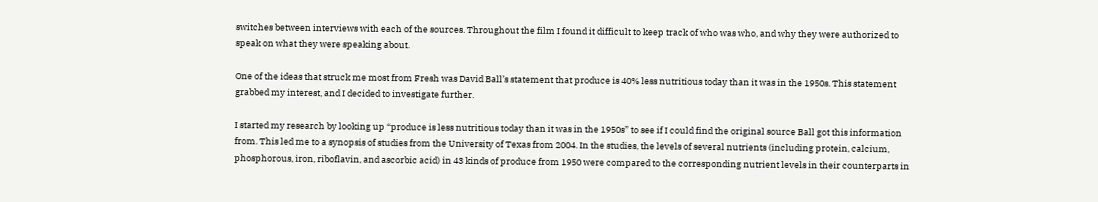switches between interviews with each of the sources. Throughout the film I found it difficult to keep track of who was who, and why they were authorized to speak on what they were speaking about.

One of the ideas that struck me most from Fresh was David Ball’s statement that produce is 40% less nutritious today than it was in the 1950s. This statement grabbed my interest, and I decided to investigate further.

I started my research by looking up “produce is less nutritious today than it was in the 1950s” to see if I could find the original source Ball got this information from. This led me to a synopsis of studies from the University of Texas from 2004. In the studies, the levels of several nutrients (including protein, calcium, phosphorous, iron, riboflavin, and ascorbic acid) in 43 kinds of produce from 1950 were compared to the corresponding nutrient levels in their counterparts in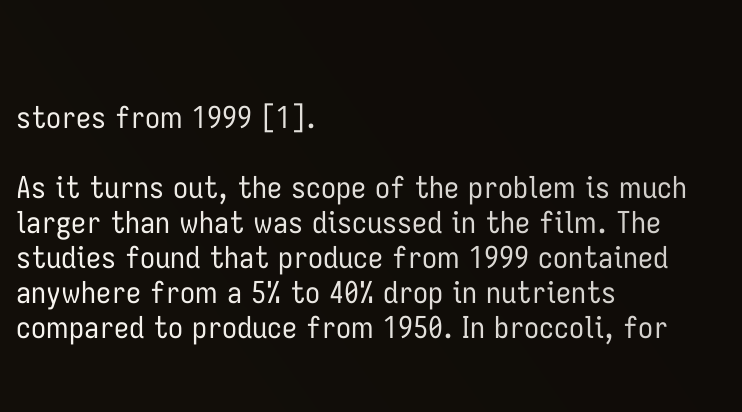stores from 1999 [1].

As it turns out, the scope of the problem is much larger than what was discussed in the film. The studies found that produce from 1999 contained anywhere from a 5% to 40% drop in nutrients compared to produce from 1950. In broccoli, for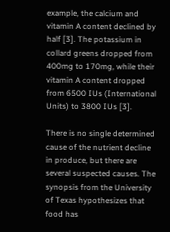example, the calcium and vitamin A content declined by half [3]. The potassium in collard greens dropped from 400mg to 170mg, while their vitamin A content dropped from 6500 IUs (International Units) to 3800 IUs [3].

There is no single determined cause of the nutrient decline in produce, but there are several suspected causes. The synopsis from the University of Texas hypothesizes that food has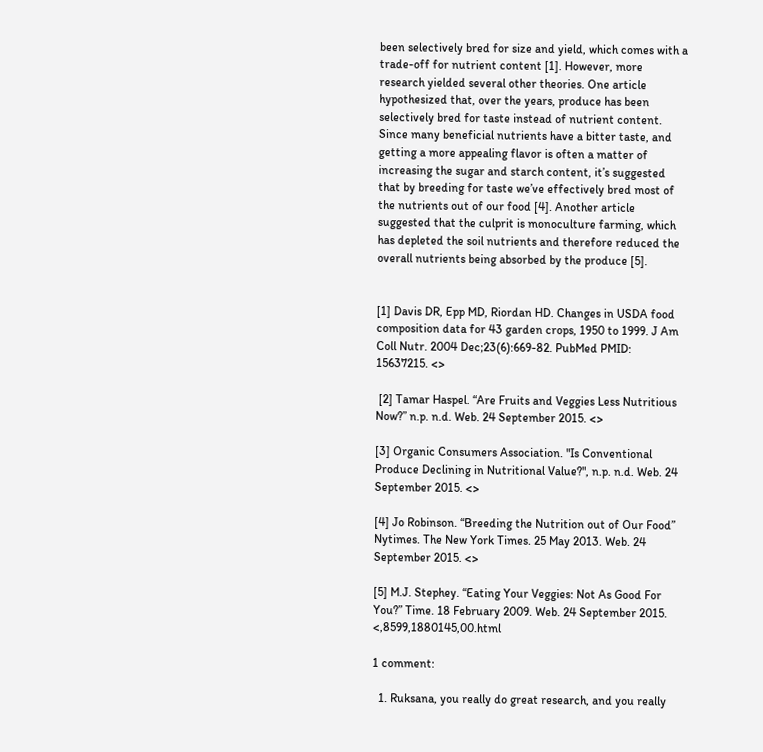been selectively bred for size and yield, which comes with a trade-off for nutrient content [1]. However, more research yielded several other theories. One article hypothesized that, over the years, produce has been selectively bred for taste instead of nutrient content. Since many beneficial nutrients have a bitter taste, and getting a more appealing flavor is often a matter of increasing the sugar and starch content, it’s suggested that by breeding for taste we’ve effectively bred most of the nutrients out of our food [4]. Another article suggested that the culprit is monoculture farming, which has depleted the soil nutrients and therefore reduced the overall nutrients being absorbed by the produce [5].


[1] Davis DR, Epp MD, Riordan HD. Changes in USDA food composition data for 43 garden crops, 1950 to 1999. J Am Coll Nutr. 2004 Dec;23(6):669-82. PubMed PMID: 15637215. <>

 [2] Tamar Haspel. “Are Fruits and Veggies Less Nutritious Now?” n.p. n.d. Web. 24 September 2015. <>

[3] Organic Consumers Association. "Is Conventional Produce Declining in Nutritional Value?", n.p. n.d. Web. 24 September 2015. <>

[4] Jo Robinson. “Breeding the Nutrition out of Our Food” Nytimes. The New York Times. 25 May 2013. Web. 24 September 2015. <>

[5] M.J. Stephey. “Eating Your Veggies: Not As Good For You?” Time. 18 February 2009. Web. 24 September 2015. <,8599,1880145,00.html

1 comment:

  1. Ruksana, you really do great research, and you really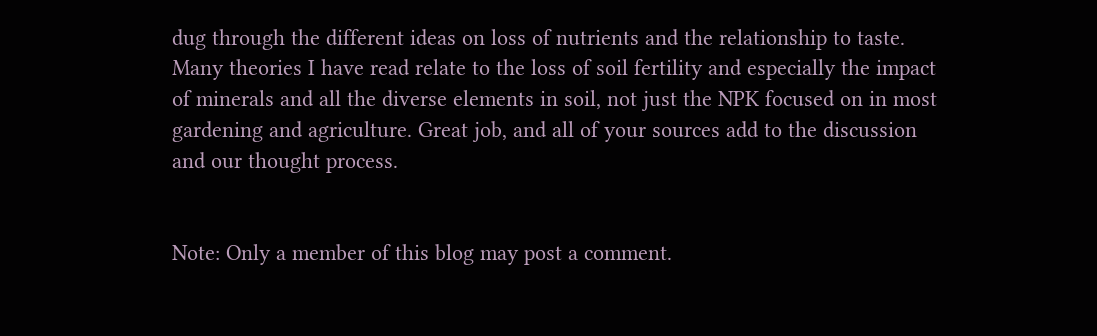dug through the different ideas on loss of nutrients and the relationship to taste. Many theories I have read relate to the loss of soil fertility and especially the impact of minerals and all the diverse elements in soil, not just the NPK focused on in most gardening and agriculture. Great job, and all of your sources add to the discussion and our thought process.


Note: Only a member of this blog may post a comment.